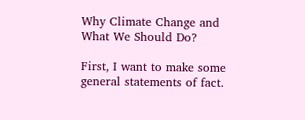Why Climate Change and What We Should Do?

First, I want to make some general statements of fact.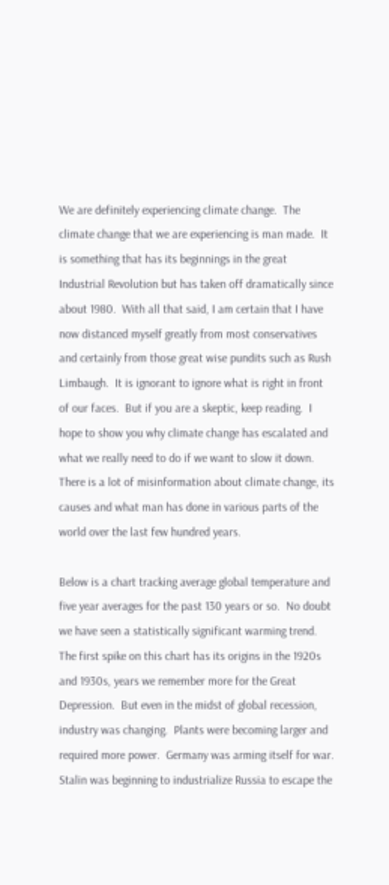We are definitely experiencing climate change.  The climate change that we are experiencing is man made.  It is something that has its beginnings in the great Industrial Revolution but has taken off dramatically since about 1980.  With all that said, I am certain that I have now distanced myself greatly from most conservatives and certainly from those great wise pundits such as Rush Limbaugh.  It is ignorant to ignore what is right in front of our faces.  But if you are a skeptic, keep reading.  I hope to show you why climate change has escalated and what we really need to do if we want to slow it down.  There is a lot of misinformation about climate change, its causes and what man has done in various parts of the world over the last few hundred years.

Below is a chart tracking average global temperature and five year averages for the past 130 years or so.  No doubt we have seen a statistically significant warming trend.  The first spike on this chart has its origins in the 1920s and 1930s, years we remember more for the Great Depression.  But even in the midst of global recession, industry was changing.  Plants were becoming larger and required more power.  Germany was arming itself for war.  Stalin was beginning to industrialize Russia to escape the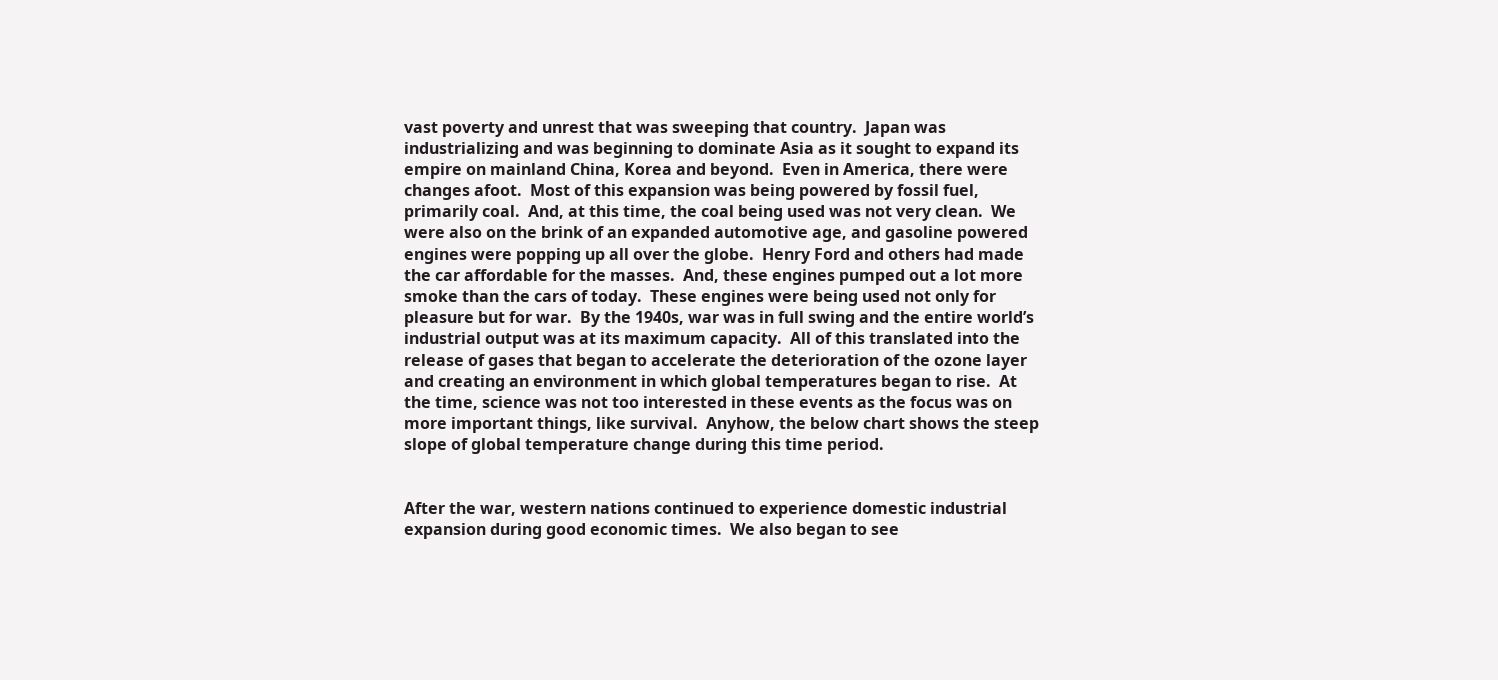vast poverty and unrest that was sweeping that country.  Japan was industrializing and was beginning to dominate Asia as it sought to expand its empire on mainland China, Korea and beyond.  Even in America, there were changes afoot.  Most of this expansion was being powered by fossil fuel, primarily coal.  And, at this time, the coal being used was not very clean.  We were also on the brink of an expanded automotive age, and gasoline powered engines were popping up all over the globe.  Henry Ford and others had made the car affordable for the masses.  And, these engines pumped out a lot more smoke than the cars of today.  These engines were being used not only for pleasure but for war.  By the 1940s, war was in full swing and the entire world’s industrial output was at its maximum capacity.  All of this translated into the release of gases that began to accelerate the deterioration of the ozone layer and creating an environment in which global temperatures began to rise.  At the time, science was not too interested in these events as the focus was on more important things, like survival.  Anyhow, the below chart shows the steep slope of global temperature change during this time period.


After the war, western nations continued to experience domestic industrial expansion during good economic times.  We also began to see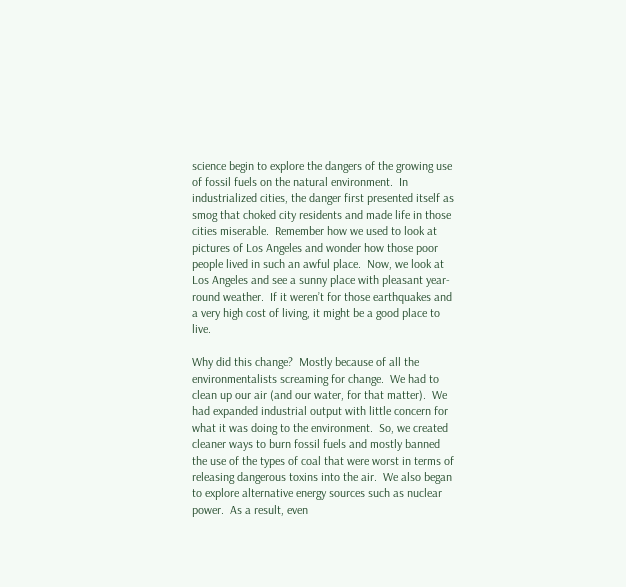science begin to explore the dangers of the growing use of fossil fuels on the natural environment.  In industrialized cities, the danger first presented itself as smog that choked city residents and made life in those cities miserable.  Remember how we used to look at pictures of Los Angeles and wonder how those poor people lived in such an awful place.  Now, we look at Los Angeles and see a sunny place with pleasant year-round weather.  If it weren’t for those earthquakes and a very high cost of living, it might be a good place to live.

Why did this change?  Mostly because of all the environmentalists screaming for change.  We had to clean up our air (and our water, for that matter).  We had expanded industrial output with little concern for what it was doing to the environment.  So, we created cleaner ways to burn fossil fuels and mostly banned the use of the types of coal that were worst in terms of releasing dangerous toxins into the air.  We also began to explore alternative energy sources such as nuclear power.  As a result, even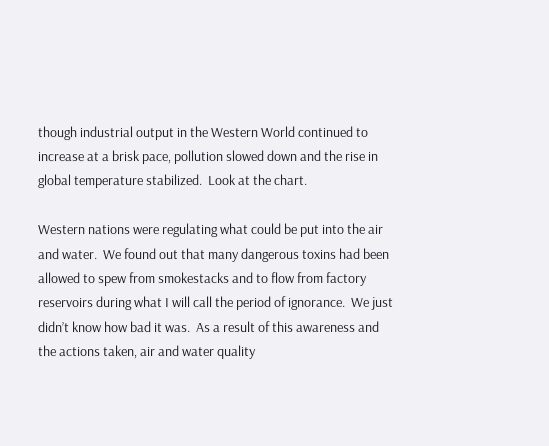though industrial output in the Western World continued to increase at a brisk pace, pollution slowed down and the rise in global temperature stabilized.  Look at the chart.

Western nations were regulating what could be put into the air and water.  We found out that many dangerous toxins had been allowed to spew from smokestacks and to flow from factory reservoirs during what I will call the period of ignorance.  We just didn’t know how bad it was.  As a result of this awareness and the actions taken, air and water quality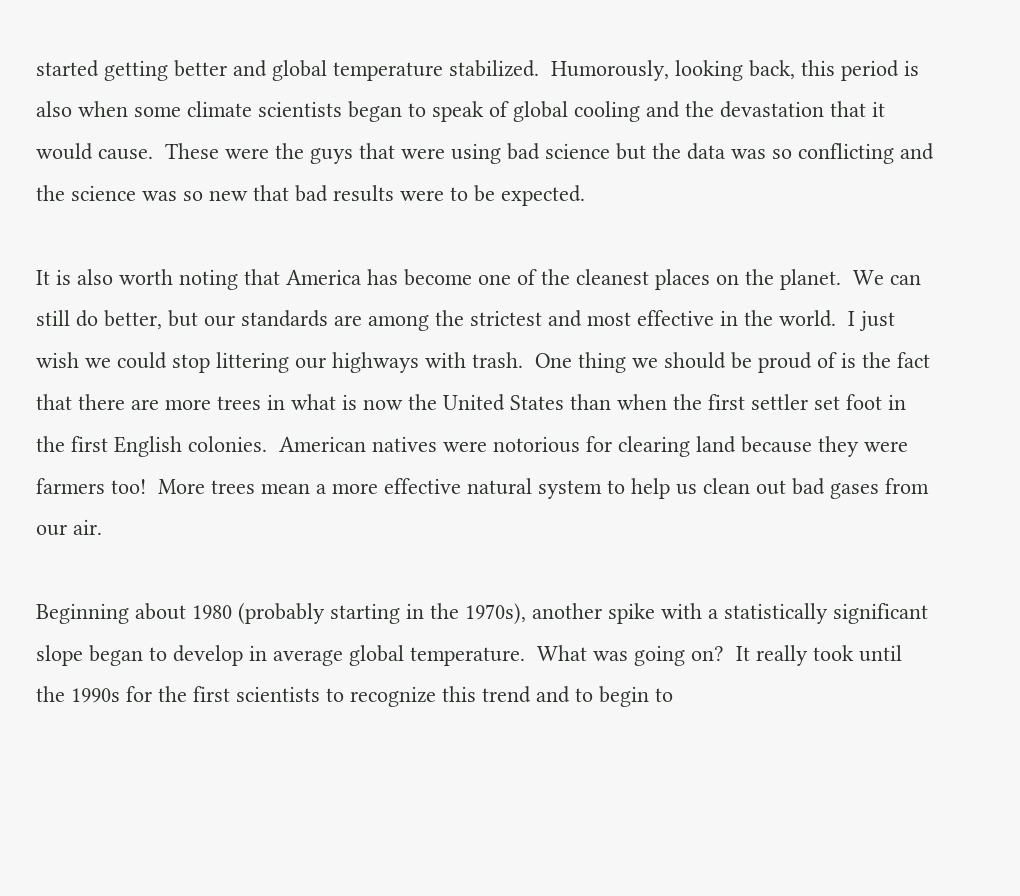started getting better and global temperature stabilized.  Humorously, looking back, this period is also when some climate scientists began to speak of global cooling and the devastation that it would cause.  These were the guys that were using bad science but the data was so conflicting and the science was so new that bad results were to be expected.

It is also worth noting that America has become one of the cleanest places on the planet.  We can still do better, but our standards are among the strictest and most effective in the world.  I just wish we could stop littering our highways with trash.  One thing we should be proud of is the fact that there are more trees in what is now the United States than when the first settler set foot in the first English colonies.  American natives were notorious for clearing land because they were farmers too!  More trees mean a more effective natural system to help us clean out bad gases from our air.

Beginning about 1980 (probably starting in the 1970s), another spike with a statistically significant slope began to develop in average global temperature.  What was going on?  It really took until the 1990s for the first scientists to recognize this trend and to begin to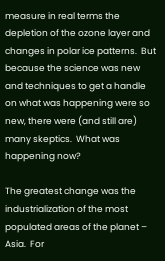measure in real terms the depletion of the ozone layer and changes in polar ice patterns.  But because the science was new and techniques to get a handle on what was happening were so new, there were (and still are) many skeptics.  What was happening now?

The greatest change was the industrialization of the most populated areas of the planet – Asia.  For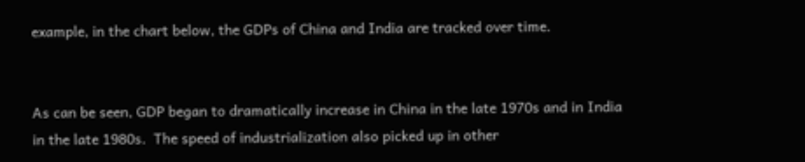example, in the chart below, the GDPs of China and India are tracked over time.


As can be seen, GDP began to dramatically increase in China in the late 1970s and in India in the late 1980s.  The speed of industrialization also picked up in other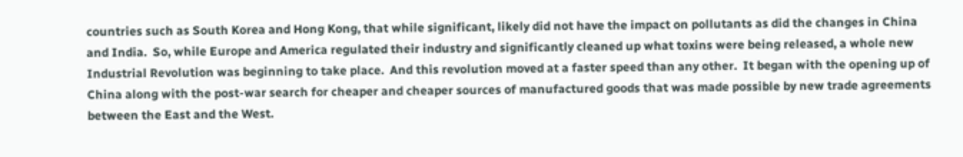countries such as South Korea and Hong Kong, that while significant, likely did not have the impact on pollutants as did the changes in China and India.  So, while Europe and America regulated their industry and significantly cleaned up what toxins were being released, a whole new Industrial Revolution was beginning to take place.  And this revolution moved at a faster speed than any other.  It began with the opening up of China along with the post-war search for cheaper and cheaper sources of manufactured goods that was made possible by new trade agreements between the East and the West.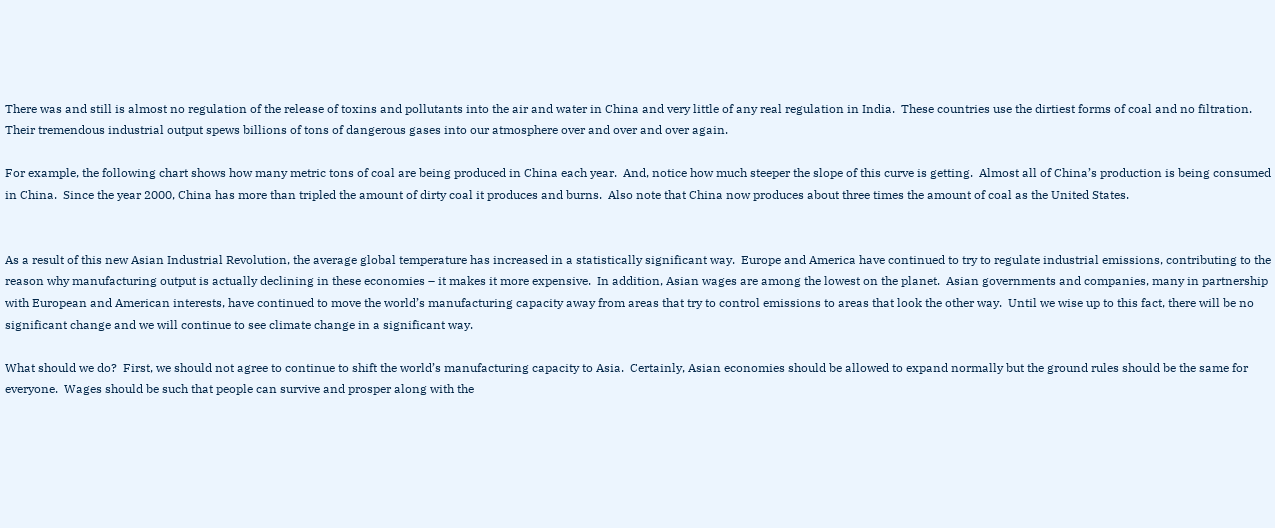There was and still is almost no regulation of the release of toxins and pollutants into the air and water in China and very little of any real regulation in India.  These countries use the dirtiest forms of coal and no filtration.  Their tremendous industrial output spews billions of tons of dangerous gases into our atmosphere over and over and over again.

For example, the following chart shows how many metric tons of coal are being produced in China each year.  And, notice how much steeper the slope of this curve is getting.  Almost all of China’s production is being consumed in China.  Since the year 2000, China has more than tripled the amount of dirty coal it produces and burns.  Also note that China now produces about three times the amount of coal as the United States.


As a result of this new Asian Industrial Revolution, the average global temperature has increased in a statistically significant way.  Europe and America have continued to try to regulate industrial emissions, contributing to the reason why manufacturing output is actually declining in these economies – it makes it more expensive.  In addition, Asian wages are among the lowest on the planet.  Asian governments and companies, many in partnership with European and American interests, have continued to move the world’s manufacturing capacity away from areas that try to control emissions to areas that look the other way.  Until we wise up to this fact, there will be no significant change and we will continue to see climate change in a significant way.

What should we do?  First, we should not agree to continue to shift the world’s manufacturing capacity to Asia.  Certainly, Asian economies should be allowed to expand normally but the ground rules should be the same for everyone.  Wages should be such that people can survive and prosper along with the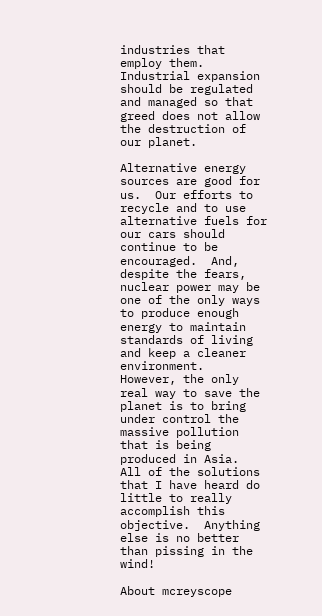industries that employ them.  Industrial expansion should be regulated and managed so that greed does not allow the destruction of our planet.

Alternative energy sources are good for us.  Our efforts to recycle and to use alternative fuels for our cars should continue to be encouraged.  And, despite the fears, nuclear power may be one of the only ways to produce enough energy to maintain standards of living and keep a cleaner environment.  However, the only real way to save the planet is to bring under control the massive pollution that is being produced in Asia.  All of the solutions that I have heard do little to really accomplish this objective.  Anything else is no better than pissing in the wind!

About mcreyscope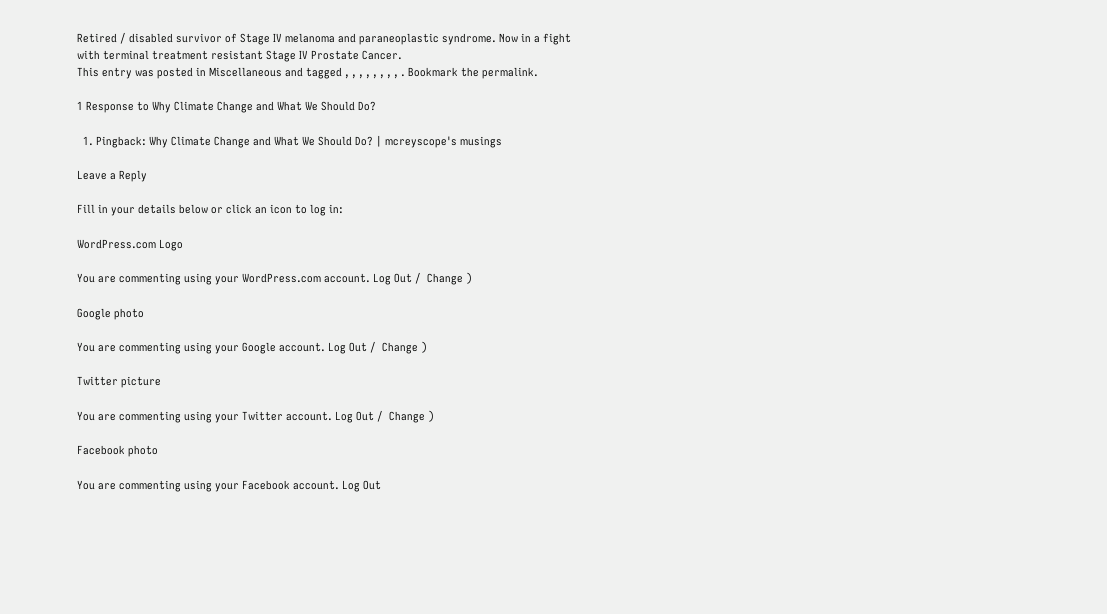Retired / disabled survivor of Stage IV melanoma and paraneoplastic syndrome. Now in a fight with terminal treatment resistant Stage IV Prostate Cancer.
This entry was posted in Miscellaneous and tagged , , , , , , , , . Bookmark the permalink.

1 Response to Why Climate Change and What We Should Do?

  1. Pingback: Why Climate Change and What We Should Do? | mcreyscope's musings

Leave a Reply

Fill in your details below or click an icon to log in:

WordPress.com Logo

You are commenting using your WordPress.com account. Log Out /  Change )

Google photo

You are commenting using your Google account. Log Out /  Change )

Twitter picture

You are commenting using your Twitter account. Log Out /  Change )

Facebook photo

You are commenting using your Facebook account. Log Out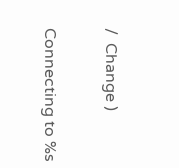/  Change )

Connecting to %s